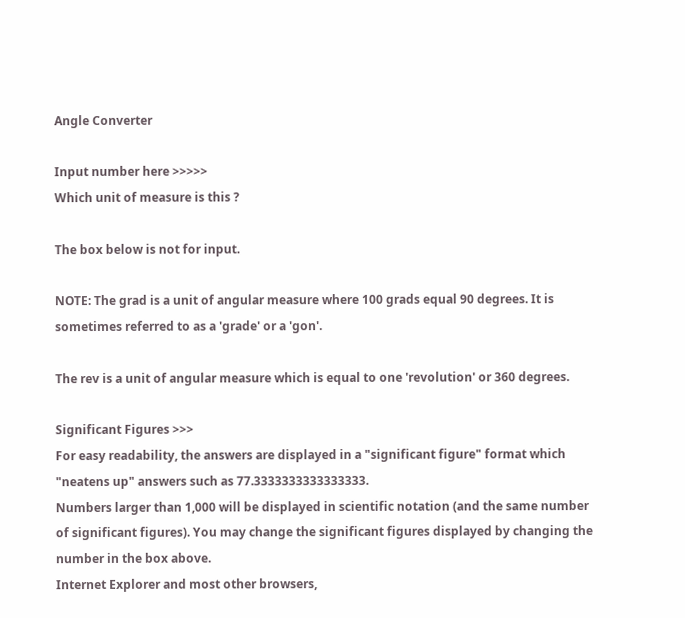Angle Converter

Input number here >>>>>
Which unit of measure is this ?

The box below is not for input.

NOTE: The grad is a unit of angular measure where 100 grads equal 90 degrees. It is sometimes referred to as a 'grade' or a 'gon'.

The rev is a unit of angular measure which is equal to one 'revolution' or 360 degrees.

Significant Figures >>>
For easy readability, the answers are displayed in a "significant figure" format which "neatens up" answers such as 77.3333333333333333.
Numbers larger than 1,000 will be displayed in scientific notation (and the same number of significant figures). You may change the significant figures displayed by changing the number in the box above.
Internet Explorer and most other browsers,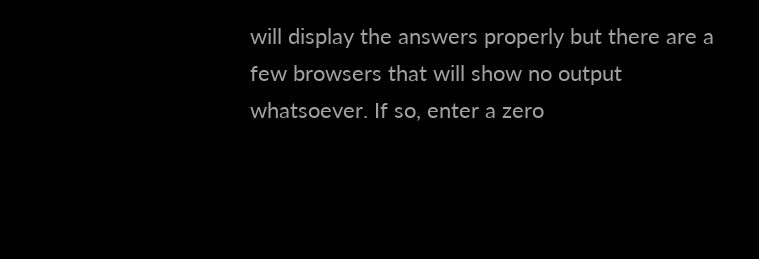will display the answers properly but there are a few browsers that will show no output whatsoever. If so, enter a zero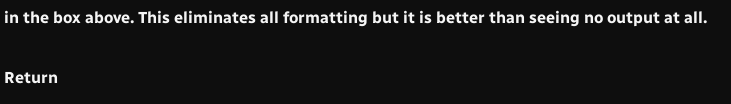in the box above. This eliminates all formatting but it is better than seeing no output at all.

Return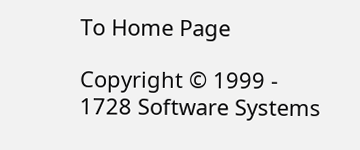To Home Page

Copyright © 1999 -     1728 Software Systems